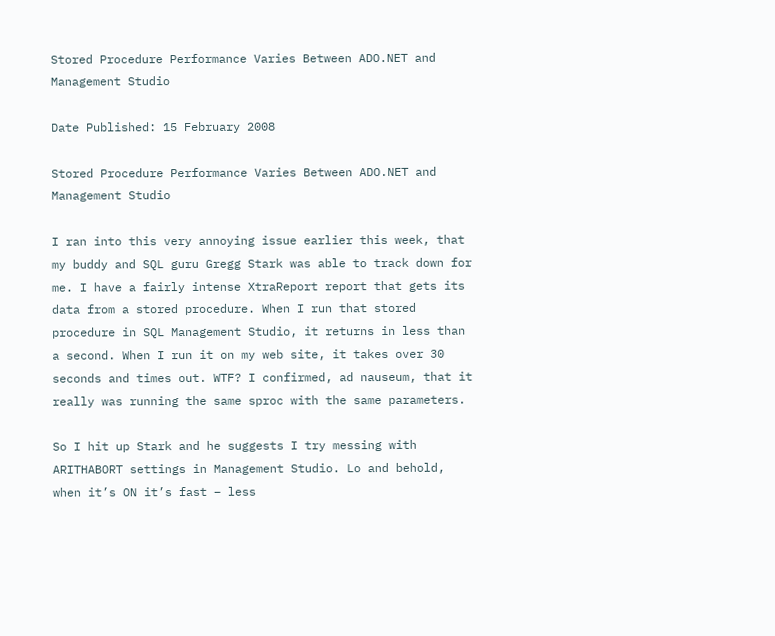Stored Procedure Performance Varies Between ADO.NET and Management Studio

Date Published: 15 February 2008

Stored Procedure Performance Varies Between ADO.NET and Management Studio

I ran into this very annoying issue earlier this week, that my buddy and SQL guru Gregg Stark was able to track down for me. I have a fairly intense XtraReport report that gets its data from a stored procedure. When I run that stored procedure in SQL Management Studio, it returns in less than a second. When I run it on my web site, it takes over 30 seconds and times out. WTF? I confirmed, ad nauseum, that it really was running the same sproc with the same parameters.

So I hit up Stark and he suggests I try messing with ARITHABORT settings in Management Studio. Lo and behold, when it’s ON it’s fast – less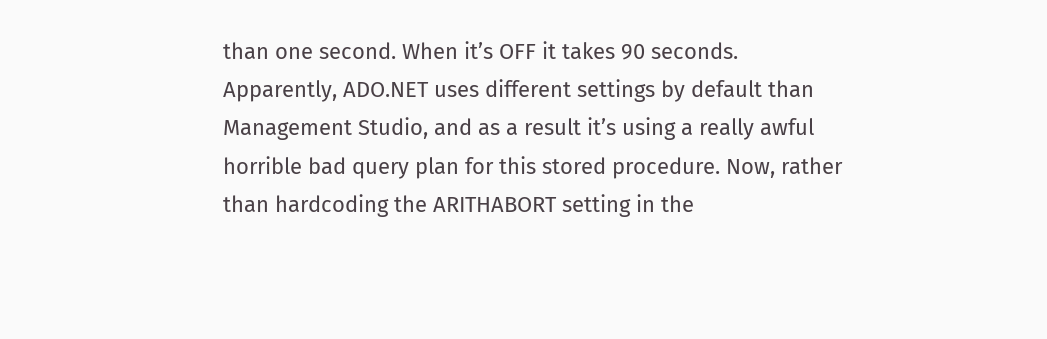than one second. When it’s OFF it takes 90 seconds. Apparently, ADO.NET uses different settings by default than Management Studio, and as a result it’s using a really awful horrible bad query plan for this stored procedure. Now, rather than hardcoding the ARITHABORT setting in the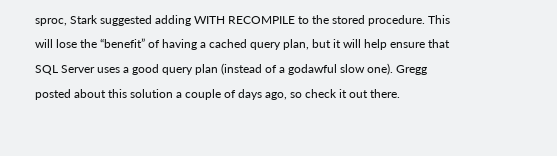sproc, Stark suggested adding WITH RECOMPILE to the stored procedure. This will lose the “benefit” of having a cached query plan, but it will help ensure that SQL Server uses a good query plan (instead of a godawful slow one). Gregg posted about this solution a couple of days ago, so check it out there.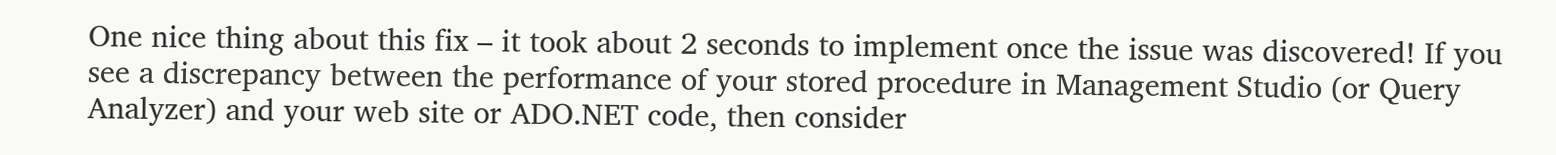One nice thing about this fix – it took about 2 seconds to implement once the issue was discovered! If you see a discrepancy between the performance of your stored procedure in Management Studio (or Query Analyzer) and your web site or ADO.NET code, then consider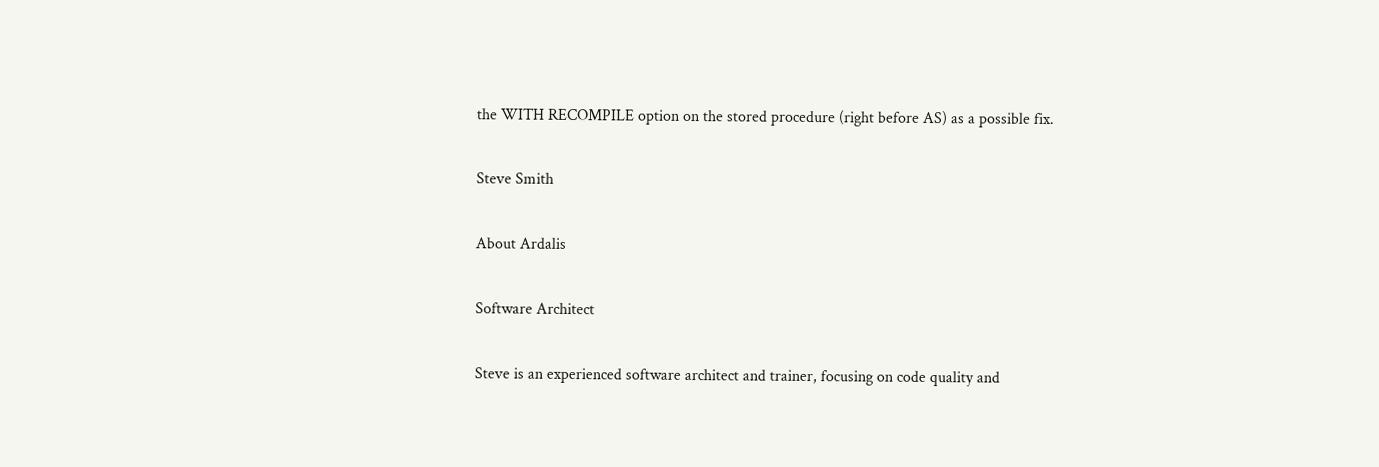the WITH RECOMPILE option on the stored procedure (right before AS) as a possible fix.

Steve Smith

About Ardalis

Software Architect

Steve is an experienced software architect and trainer, focusing on code quality and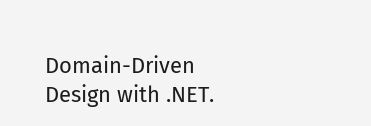Domain-Driven Design with .NET.